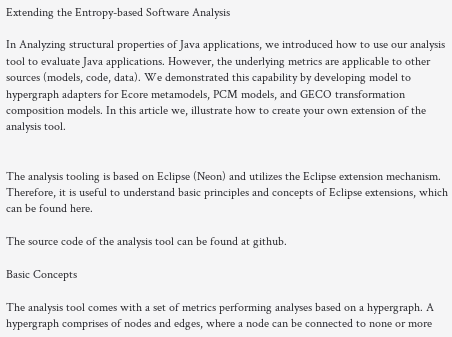Extending the Entropy-based Software Analysis

In Analyzing structural properties of Java applications, we introduced how to use our analysis tool to evaluate Java applications. However, the underlying metrics are applicable to other sources (models, code, data). We demonstrated this capability by developing model to hypergraph adapters for Ecore metamodels, PCM models, and GECO transformation composition models. In this article we, illustrate how to create your own extension of the analysis tool.


The analysis tooling is based on Eclipse (Neon) and utilizes the Eclipse extension mechanism.  Therefore, it is useful to understand basic principles and concepts of Eclipse extensions, which can be found here.

The source code of the analysis tool can be found at github.

Basic Concepts

The analysis tool comes with a set of metrics performing analyses based on a hypergraph. A hypergraph comprises of nodes and edges, where a node can be connected to none or more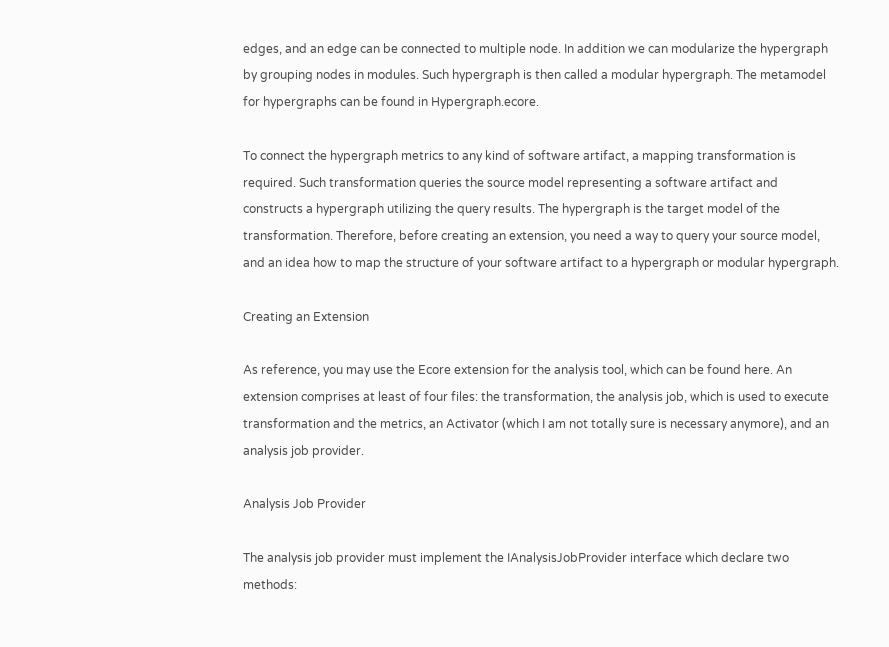edges, and an edge can be connected to multiple node. In addition we can modularize the hypergraph by grouping nodes in modules. Such hypergraph is then called a modular hypergraph. The metamodel for hypergraphs can be found in Hypergraph.ecore.

To connect the hypergraph metrics to any kind of software artifact, a mapping transformation is required. Such transformation queries the source model representing a software artifact and constructs a hypergraph utilizing the query results. The hypergraph is the target model of the transformation. Therefore, before creating an extension, you need a way to query your source model, and an idea how to map the structure of your software artifact to a hypergraph or modular hypergraph.

Creating an Extension

As reference, you may use the Ecore extension for the analysis tool, which can be found here. An extension comprises at least of four files: the transformation, the analysis job, which is used to execute transformation and the metrics, an Activator (which I am not totally sure is necessary anymore), and an analysis job provider.

Analysis Job Provider

The analysis job provider must implement the IAnalysisJobProvider interface which declare two methods: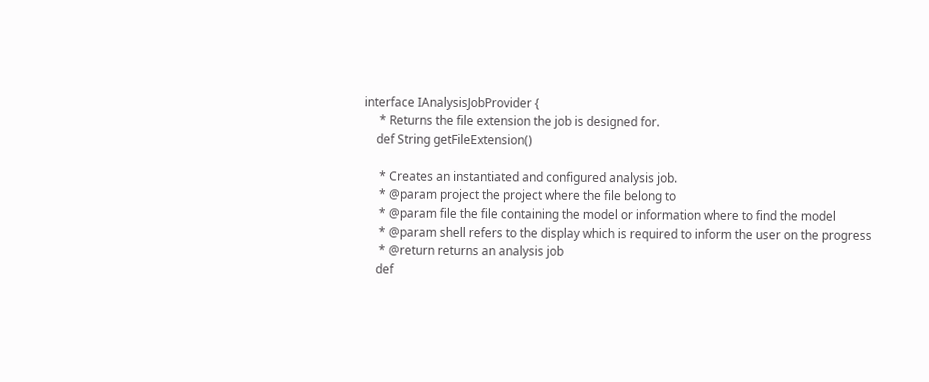interface IAnalysisJobProvider {
     * Returns the file extension the job is designed for.
    def String getFileExtension()

     * Creates an instantiated and configured analysis job.
     * @param project the project where the file belong to
     * @param file the file containing the model or information where to find the model
     * @param shell refers to the display which is required to inform the user on the progress
     * @return returns an analysis job
    def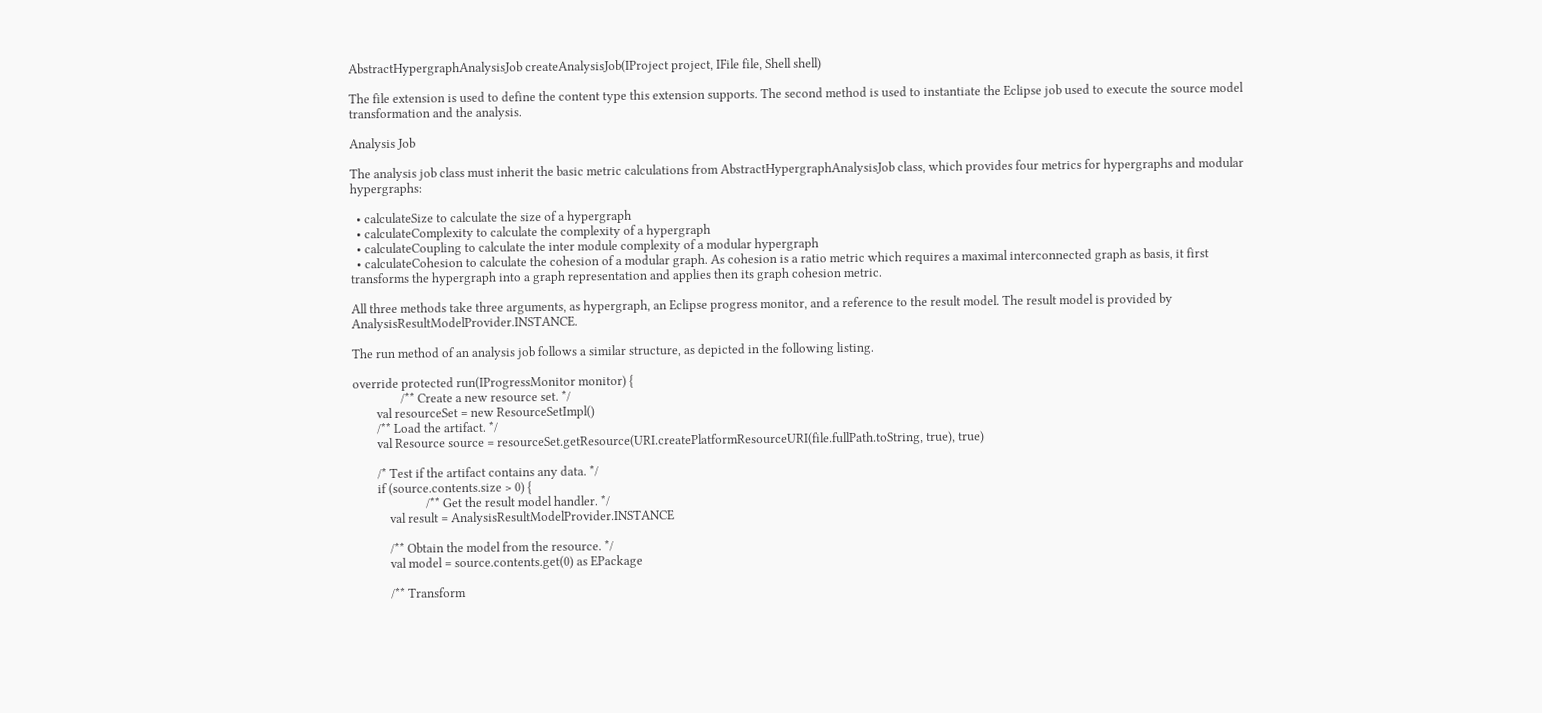AbstractHypergraphAnalysisJob createAnalysisJob(IProject project, IFile file, Shell shell)

The file extension is used to define the content type this extension supports. The second method is used to instantiate the Eclipse job used to execute the source model transformation and the analysis.

Analysis Job

The analysis job class must inherit the basic metric calculations from AbstractHypergraphAnalysisJob class, which provides four metrics for hypergraphs and modular hypergraphs:

  • calculateSize to calculate the size of a hypergraph
  • calculateComplexity to calculate the complexity of a hypergraph
  • calculateCoupling to calculate the inter module complexity of a modular hypergraph
  • calculateCohesion to calculate the cohesion of a modular graph. As cohesion is a ratio metric which requires a maximal interconnected graph as basis, it first transforms the hypergraph into a graph representation and applies then its graph cohesion metric.

All three methods take three arguments, as hypergraph, an Eclipse progress monitor, and a reference to the result model. The result model is provided by AnalysisResultModelProvider.INSTANCE.

The run method of an analysis job follows a similar structure, as depicted in the following listing.

override protected run(IProgressMonitor monitor) {
                /** Create a new resource set. */
        val resourceSet = new ResourceSetImpl()
        /** Load the artifact. */
        val Resource source = resourceSet.getResource(URI.createPlatformResourceURI(file.fullPath.toString, true), true)

        /* Test if the artifact contains any data. */
        if (source.contents.size > 0) {
                        /** Get the result model handler. */
            val result = AnalysisResultModelProvider.INSTANCE

            /** Obtain the model from the resource. */
            val model = source.contents.get(0) as EPackage

            /** Transform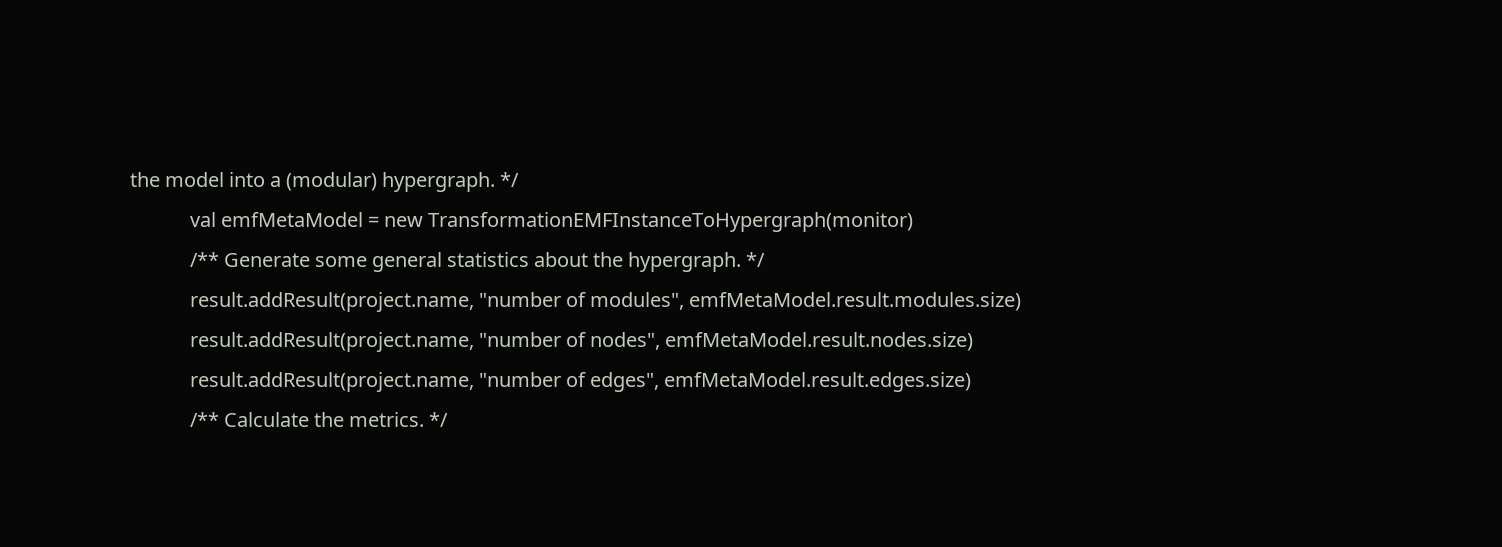the model into a (modular) hypergraph. */
            val emfMetaModel = new TransformationEMFInstanceToHypergraph(monitor)
            /** Generate some general statistics about the hypergraph. */
            result.addResult(project.name, "number of modules", emfMetaModel.result.modules.size)
            result.addResult(project.name, "number of nodes", emfMetaModel.result.nodes.size)
            result.addResult(project.name, "number of edges", emfMetaModel.result.edges.size)
            /** Calculate the metrics. */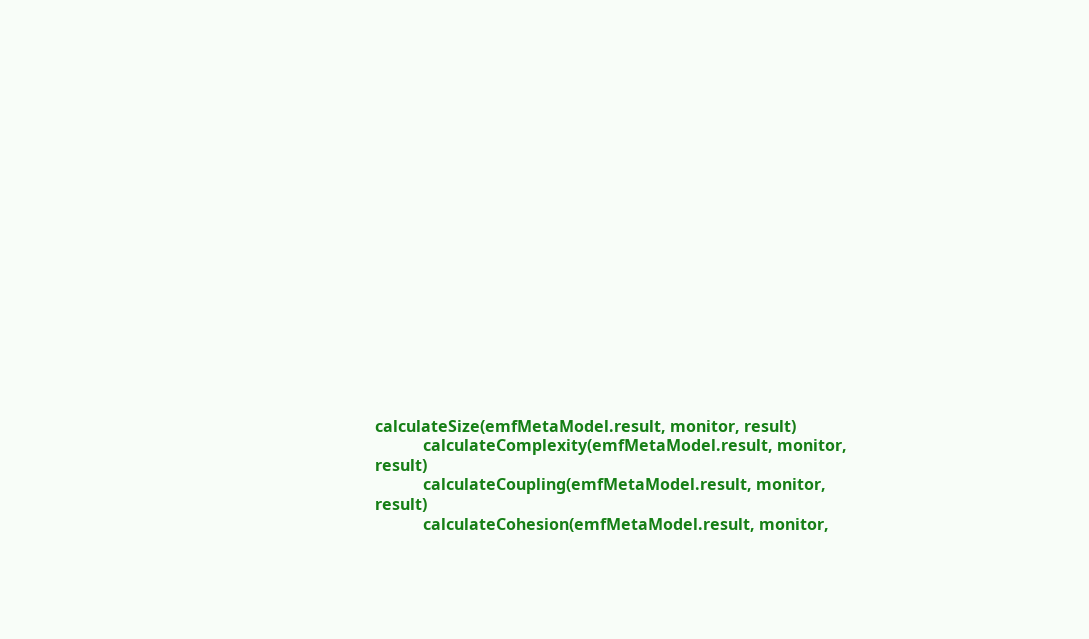calculateSize(emfMetaModel.result, monitor, result)
            calculateComplexity(emfMetaModel.result, monitor, result)
            calculateCoupling(emfMetaModel.result, monitor, result)
            calculateCohesion(emfMetaModel.result, monitor,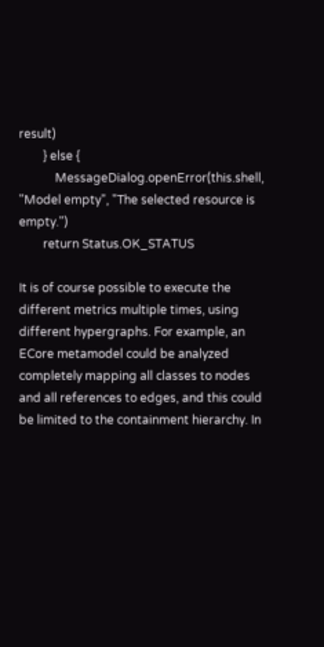result)
        } else {
            MessageDialog.openError(this.shell, "Model empty", "The selected resource is empty.")
        return Status.OK_STATUS

It is of course possible to execute the different metrics multiple times, using different hypergraphs. For example, an ECore metamodel could be analyzed completely mapping all classes to nodes and all references to edges, and this could be limited to the containment hierarchy. In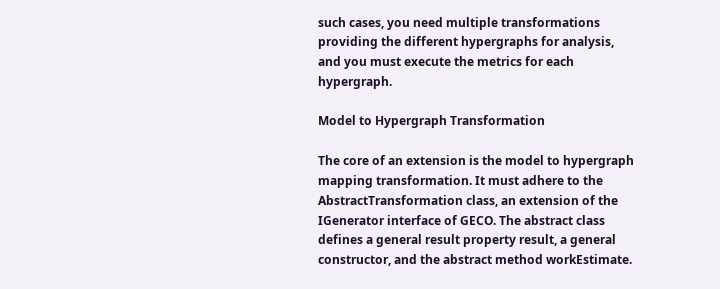such cases, you need multiple transformations providing the different hypergraphs for analysis, and you must execute the metrics for each hypergraph.

Model to Hypergraph Transformation

The core of an extension is the model to hypergraph mapping transformation. It must adhere to the AbstractTransformation class, an extension of the IGenerator interface of GECO. The abstract class defines a general result property result, a general constructor, and the abstract method workEstimate.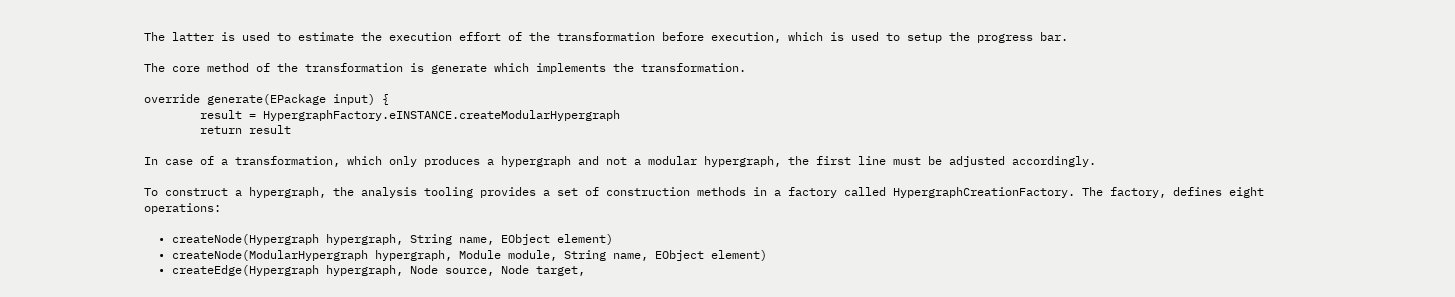The latter is used to estimate the execution effort of the transformation before execution, which is used to setup the progress bar.

The core method of the transformation is generate which implements the transformation.

override generate(EPackage input) {
        result = HypergraphFactory.eINSTANCE.createModularHypergraph
        return result

In case of a transformation, which only produces a hypergraph and not a modular hypergraph, the first line must be adjusted accordingly.

To construct a hypergraph, the analysis tooling provides a set of construction methods in a factory called HypergraphCreationFactory. The factory, defines eight operations:

  • createNode(Hypergraph hypergraph, String name, EObject element)
  • createNode(ModularHypergraph hypergraph, Module module, String name, EObject element)
  • createEdge(Hypergraph hypergraph, Node source, Node target,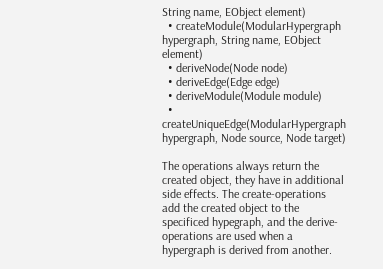String name, EObject element)
  • createModule(ModularHypergraph hypergraph, String name, EObject element)
  • deriveNode(Node node)
  • deriveEdge(Edge edge)
  • deriveModule(Module module)
  • createUniqueEdge(ModularHypergraph hypergraph, Node source, Node target)

The operations always return the created object, they have in additional side effects. The create-operations add the created object to the specificed hypegraph, and the derive-operations are used when a hypergraph is derived from another.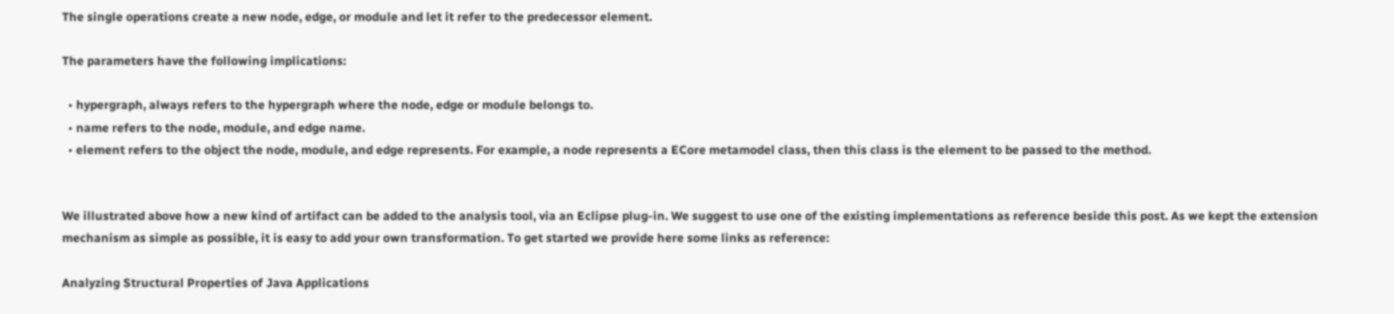The single operations create a new node, edge, or module and let it refer to the predecessor element.

The parameters have the following implications:

  • hypergraph, always refers to the hypergraph where the node, edge or module belongs to.
  • name refers to the node, module, and edge name.
  • element refers to the object the node, module, and edge represents. For example, a node represents a ECore metamodel class, then this class is the element to be passed to the method.


We illustrated above how a new kind of artifact can be added to the analysis tool, via an Eclipse plug-in. We suggest to use one of the existing implementations as reference beside this post. As we kept the extension mechanism as simple as possible, it is easy to add your own transformation. To get started we provide here some links as reference:

Analyzing Structural Properties of Java Applications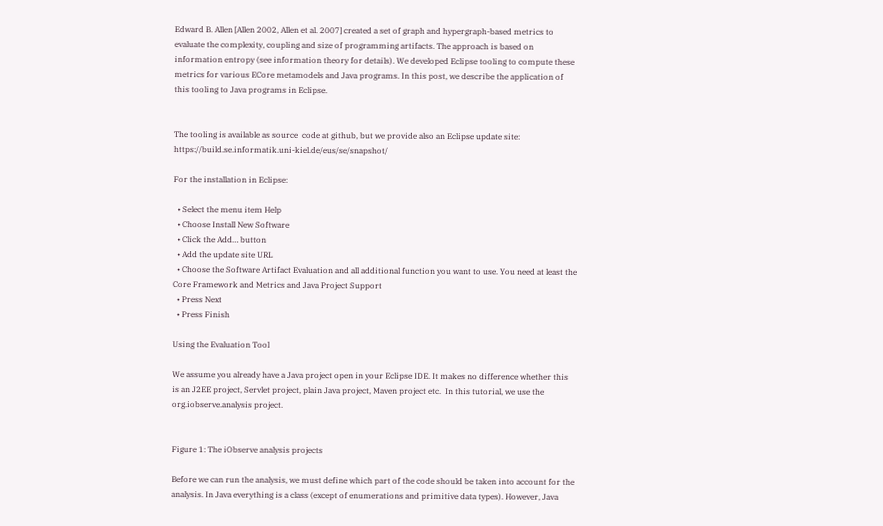Edward B. Allen [Allen 2002, Allen et al. 2007] created a set of graph and hypergraph-based metrics to evaluate the complexity, coupling and size of programming artifacts. The approach is based on information entropy (see information theory for details). We developed Eclipse tooling to compute these metrics for various ECore metamodels and Java programs. In this post, we describe the application of this tooling to Java programs in Eclipse.


The tooling is available as source  code at github, but we provide also an Eclipse update site: https://build.se.informatik.uni-kiel.de/eus/se/snapshot/

For the installation in Eclipse:

  • Select the menu item Help
  • Choose Install New Software
  • Click the Add… button
  • Add the update site URL
  • Choose the Software Artifact Evaluation and all additional function you want to use. You need at least the Core Framework and Metrics and Java Project Support
  • Press Next
  • Press Finish

Using the Evaluation Tool

We assume you already have a Java project open in your Eclipse IDE. It makes no difference whether this is an J2EE project, Servlet project, plain Java project, Maven project etc.  In this tutorial, we use the org.iobserve.analysis project.


Figure 1: The iObserve analysis projects

Before we can run the analysis, we must define which part of the code should be taken into account for the analysis. In Java everything is a class (except of enumerations and primitive data types). However, Java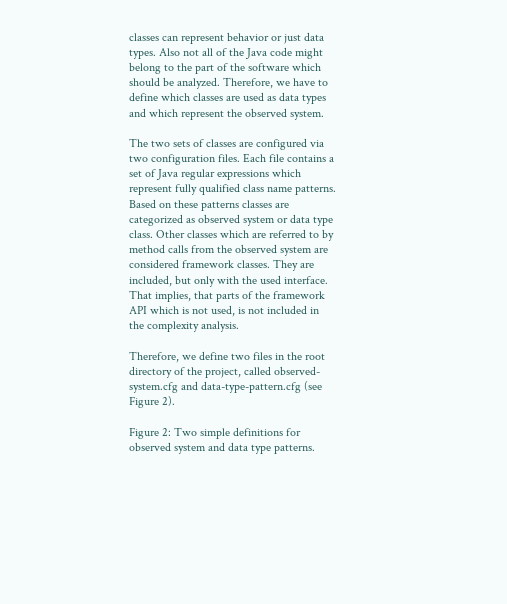classes can represent behavior or just data types. Also not all of the Java code might belong to the part of the software which should be analyzed. Therefore, we have to define which classes are used as data types and which represent the observed system.

The two sets of classes are configured via two configuration files. Each file contains a set of Java regular expressions which represent fully qualified class name patterns. Based on these patterns classes are categorized as observed system or data type class. Other classes which are referred to by method calls from the observed system are considered framework classes. They are included, but only with the used interface. That implies, that parts of the framework API which is not used, is not included in the complexity analysis.

Therefore, we define two files in the root directory of the project, called observed-system.cfg and data-type-pattern.cfg (see Figure 2).

Figure 2: Two simple definitions for observed system and data type patterns.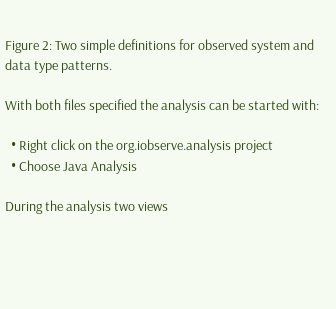Figure 2: Two simple definitions for observed system and data type patterns.

With both files specified the analysis can be started with:

  • Right click on the org.iobserve.analysis project
  • Choose Java Analysis

During the analysis two views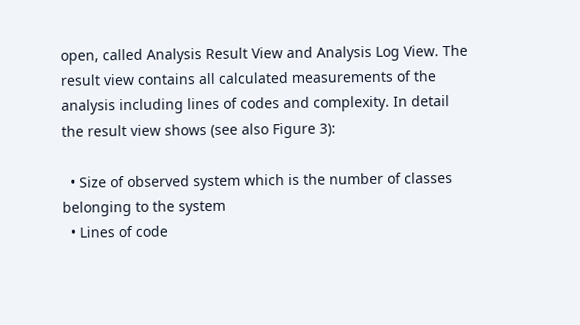open, called Analysis Result View and Analysis Log View. The result view contains all calculated measurements of the analysis including lines of codes and complexity. In detail the result view shows (see also Figure 3):

  • Size of observed system which is the number of classes belonging to the system
  • Lines of code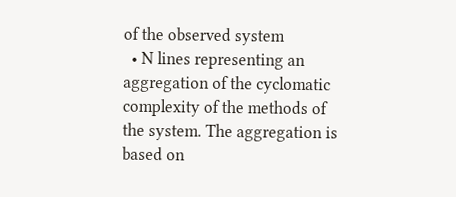of the observed system
  • N lines representing an aggregation of the cyclomatic complexity of the methods of the system. The aggregation is based on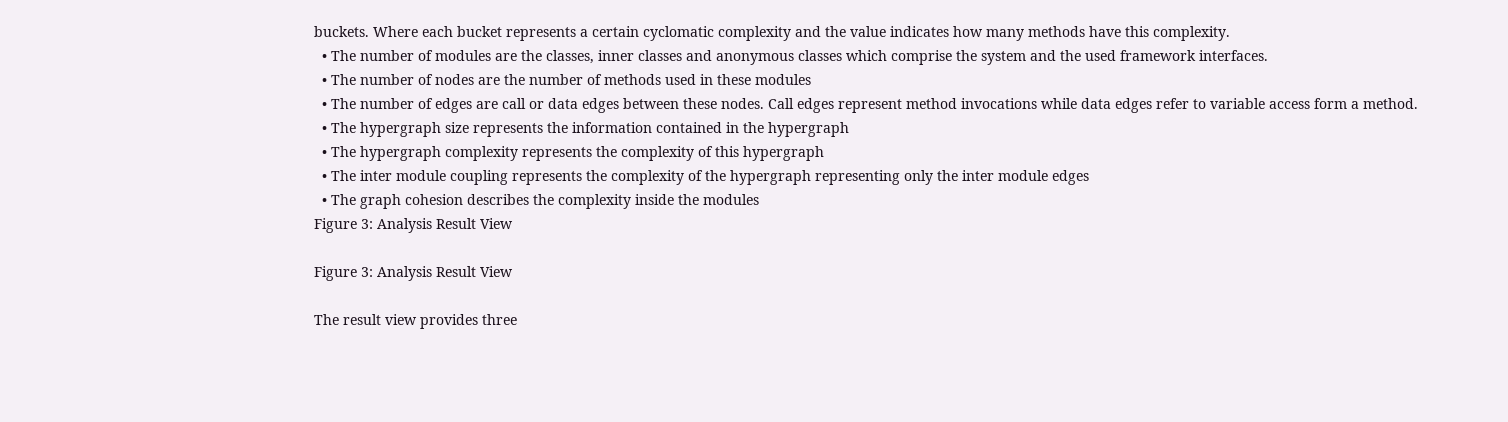buckets. Where each bucket represents a certain cyclomatic complexity and the value indicates how many methods have this complexity.
  • The number of modules are the classes, inner classes and anonymous classes which comprise the system and the used framework interfaces.
  • The number of nodes are the number of methods used in these modules
  • The number of edges are call or data edges between these nodes. Call edges represent method invocations while data edges refer to variable access form a method.
  • The hypergraph size represents the information contained in the hypergraph
  • The hypergraph complexity represents the complexity of this hypergraph
  • The inter module coupling represents the complexity of the hypergraph representing only the inter module edges
  • The graph cohesion describes the complexity inside the modules
Figure 3: Analysis Result View

Figure 3: Analysis Result View

The result view provides three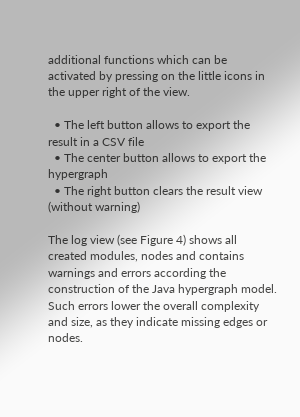additional functions which can be activated by pressing on the little icons in the upper right of the view.

  • The left button allows to export the result in a CSV file
  • The center button allows to export the hypergraph
  • The right button clears the result view (without warning)

The log view (see Figure 4) shows all created modules, nodes and contains warnings and errors according the construction of the Java hypergraph model. Such errors lower the overall complexity and size, as they indicate missing edges or nodes.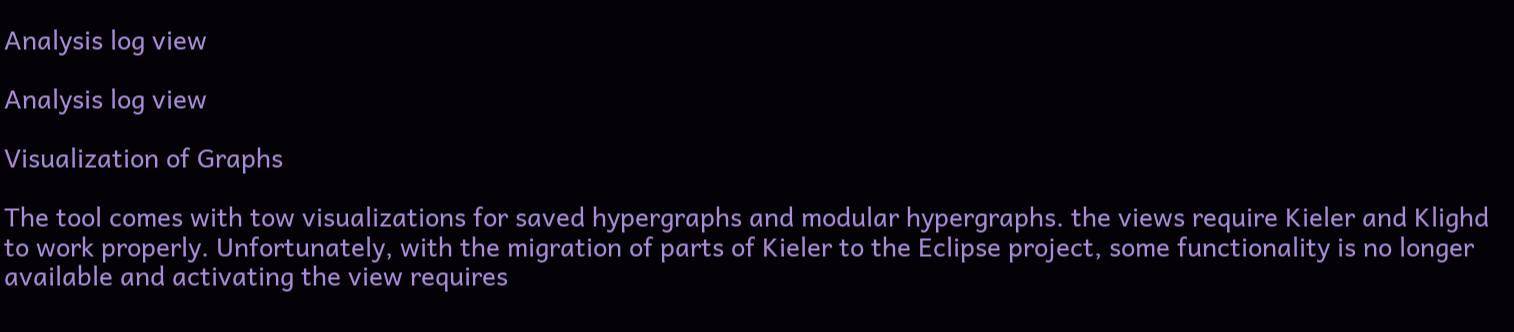Analysis log view

Analysis log view

Visualization of Graphs

The tool comes with tow visualizations for saved hypergraphs and modular hypergraphs. the views require Kieler and Klighd to work properly. Unfortunately, with the migration of parts of Kieler to the Eclipse project, some functionality is no longer available and activating the view requires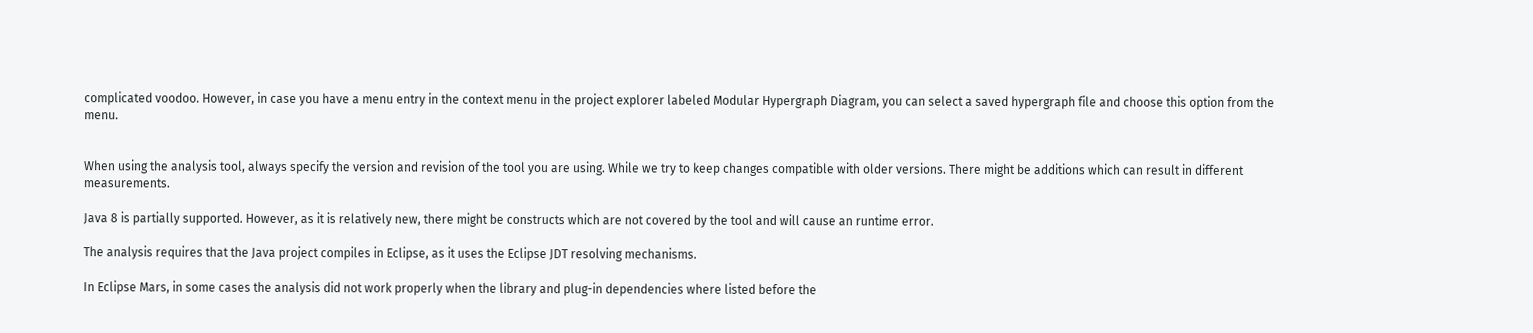complicated voodoo. However, in case you have a menu entry in the context menu in the project explorer labeled Modular Hypergraph Diagram, you can select a saved hypergraph file and choose this option from the menu.


When using the analysis tool, always specify the version and revision of the tool you are using. While we try to keep changes compatible with older versions. There might be additions which can result in different measurements.

Java 8 is partially supported. However, as it is relatively new, there might be constructs which are not covered by the tool and will cause an runtime error.

The analysis requires that the Java project compiles in Eclipse, as it uses the Eclipse JDT resolving mechanisms.

In Eclipse Mars, in some cases the analysis did not work properly when the library and plug-in dependencies where listed before the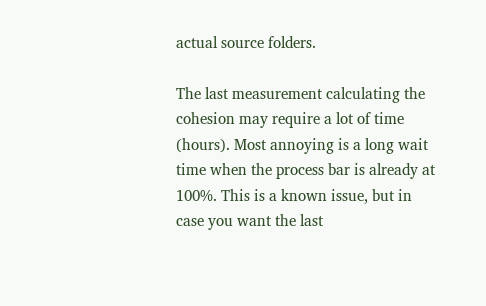actual source folders.

The last measurement calculating the cohesion may require a lot of time (hours). Most annoying is a long wait time when the process bar is already at 100%. This is a known issue, but in case you want the last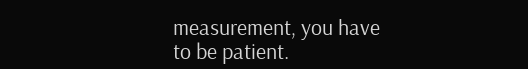measurement, you have to be patient.